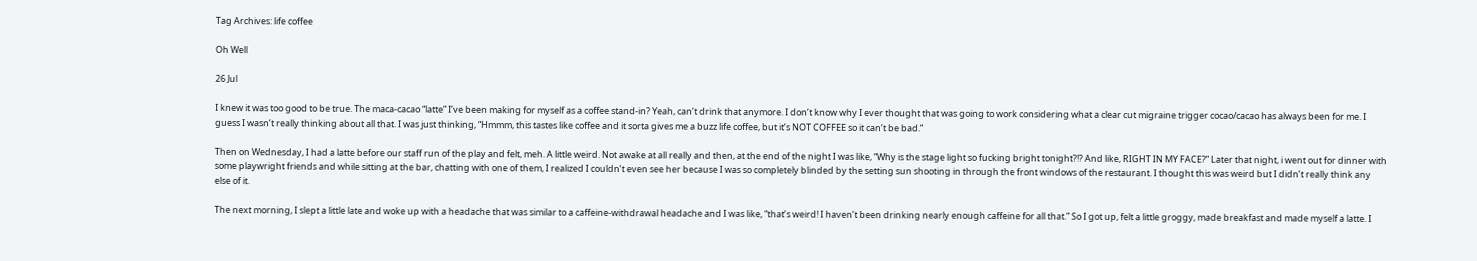Tag Archives: life coffee

Oh Well

26 Jul

I knew it was too good to be true. The maca-cacao “latte” I’ve been making for myself as a coffee stand-in? Yeah, can’t drink that anymore. I don’t know why I ever thought that was going to work considering what a clear cut migraine trigger cocao/cacao has always been for me. I guess I wasn’t really thinking about all that. I was just thinking, “Hmmm, this tastes like coffee and it sorta gives me a buzz life coffee, but it’s NOT COFFEE so it can’t be bad.”

Then on Wednesday, I had a latte before our staff run of the play and felt, meh. A little weird. Not awake at all really and then, at the end of the night I was like, “Why is the stage light so fucking bright tonight?!? And like, RIGHT IN MY FACE?” Later that night, i went out for dinner with some playwright friends and while sitting at the bar, chatting with one of them, I realized I couldn’t even see her because I was so completely blinded by the setting sun shooting in through the front windows of the restaurant. I thought this was weird but I didn’t really think any else of it.

The next morning, I slept a little late and woke up with a headache that was similar to a caffeine-withdrawal headache and I was like, “that’s weird! I haven’t been drinking nearly enough caffeine for all that.” So I got up, felt a little groggy, made breakfast and made myself a latte. I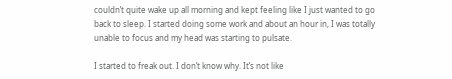couldn’t quite wake up all morning and kept feeling like I just wanted to go back to sleep. I started doing some work and about an hour in, I was totally unable to focus and my head was starting to pulsate.

I started to freak out. I don’t know why. It’s not like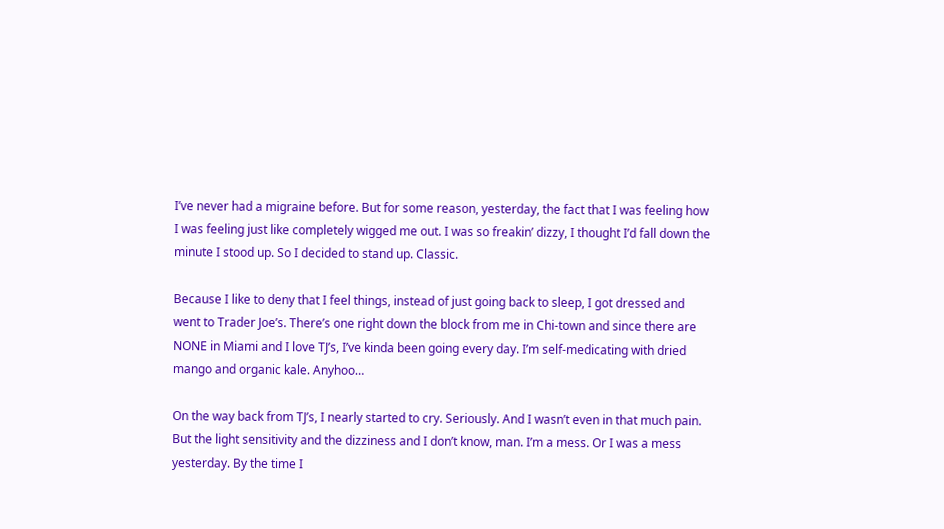I’ve never had a migraine before. But for some reason, yesterday, the fact that I was feeling how I was feeling just like completely wigged me out. I was so freakin’ dizzy, I thought I’d fall down the minute I stood up. So I decided to stand up. Classic.

Because I like to deny that I feel things, instead of just going back to sleep, I got dressed and went to Trader Joe’s. There’s one right down the block from me in Chi-town and since there are NONE in Miami and I love TJ’s, I’ve kinda been going every day. I’m self-medicating with dried mango and organic kale. Anyhoo…

On the way back from TJ’s, I nearly started to cry. Seriously. And I wasn’t even in that much pain. But the light sensitivity and the dizziness and I don’t know, man. I’m a mess. Or I was a mess yesterday. By the time I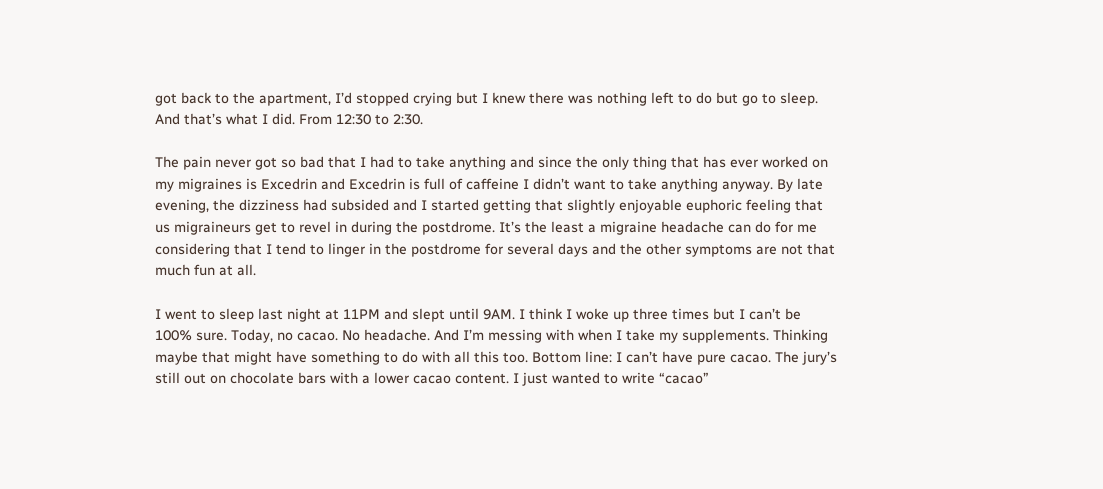got back to the apartment, I’d stopped crying but I knew there was nothing left to do but go to sleep. And that’s what I did. From 12:30 to 2:30.

The pain never got so bad that I had to take anything and since the only thing that has ever worked on my migraines is Excedrin and Excedrin is full of caffeine I didn’t want to take anything anyway. By late evening, the dizziness had subsided and I started getting that slightly enjoyable euphoric feeling that us migraineurs get to revel in during the postdrome. It’s the least a migraine headache can do for me considering that I tend to linger in the postdrome for several days and the other symptoms are not that much fun at all.

I went to sleep last night at 11PM and slept until 9AM. I think I woke up three times but I can’t be 100% sure. Today, no cacao. No headache. And I’m messing with when I take my supplements. Thinking maybe that might have something to do with all this too. Bottom line: I can’t have pure cacao. The jury’s still out on chocolate bars with a lower cacao content. I just wanted to write “cacao”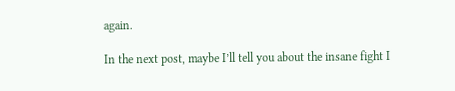again.

In the next post, maybe I’ll tell you about the insane fight I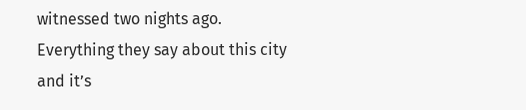witnessed two nights ago. Everything they say about this city and it’s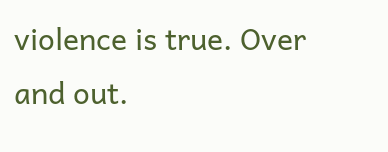violence is true. Over and out.